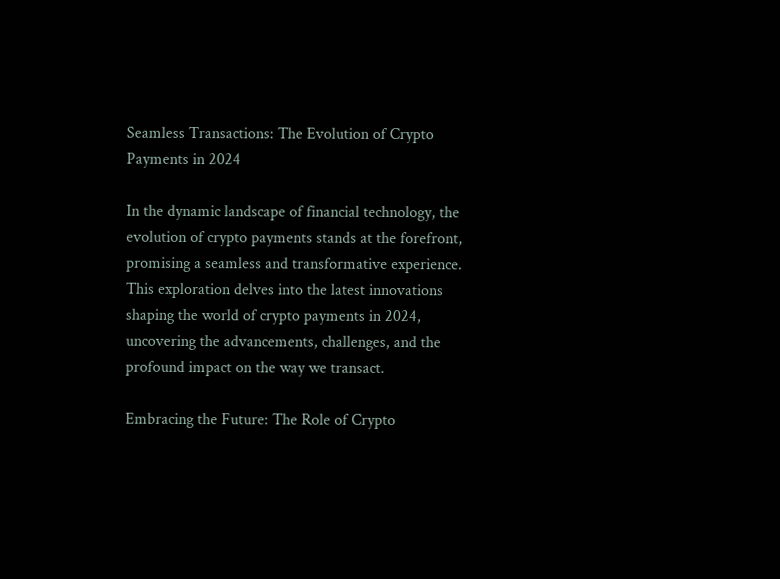Seamless Transactions: The Evolution of Crypto Payments in 2024

In the dynamic landscape of financial technology, the evolution of crypto payments stands at the forefront, promising a seamless and transformative experience. This exploration delves into the latest innovations shaping the world of crypto payments in 2024, uncovering the advancements, challenges, and the profound impact on the way we transact.

Embracing the Future: The Role of Crypto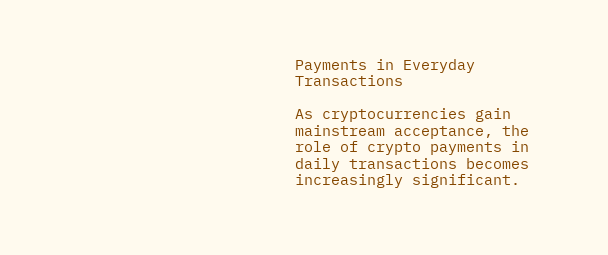Payments in Everyday Transactions

As cryptocurrencies gain mainstream acceptance, the role of crypto payments in daily transactions becomes increasingly significant.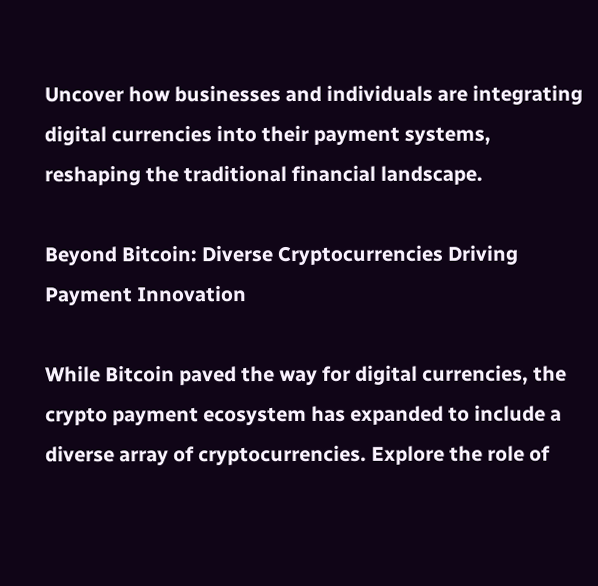Uncover how businesses and individuals are integrating digital currencies into their payment systems, reshaping the traditional financial landscape.

Beyond Bitcoin: Diverse Cryptocurrencies Driving Payment Innovation

While Bitcoin paved the way for digital currencies, the crypto payment ecosystem has expanded to include a diverse array of cryptocurrencies. Explore the role of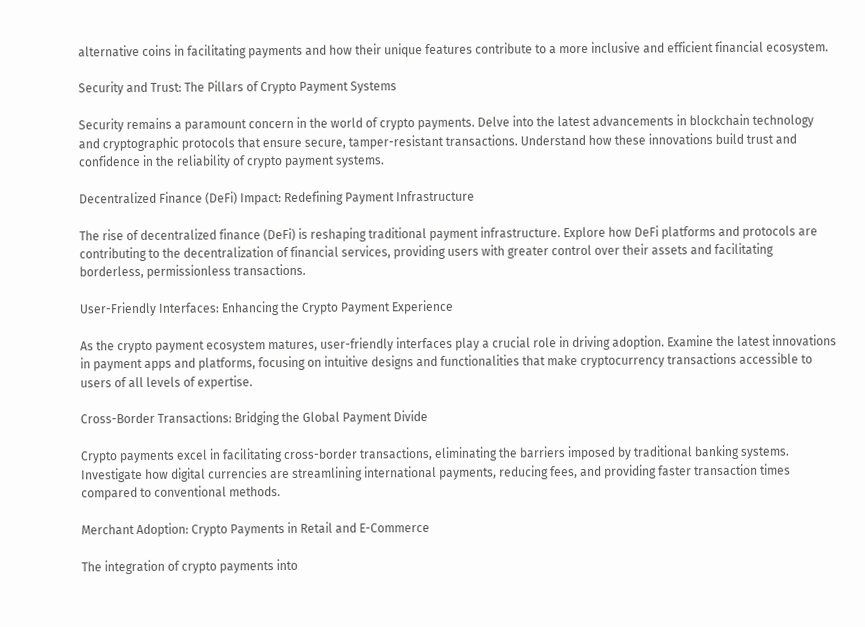alternative coins in facilitating payments and how their unique features contribute to a more inclusive and efficient financial ecosystem.

Security and Trust: The Pillars of Crypto Payment Systems

Security remains a paramount concern in the world of crypto payments. Delve into the latest advancements in blockchain technology and cryptographic protocols that ensure secure, tamper-resistant transactions. Understand how these innovations build trust and confidence in the reliability of crypto payment systems.

Decentralized Finance (DeFi) Impact: Redefining Payment Infrastructure

The rise of decentralized finance (DeFi) is reshaping traditional payment infrastructure. Explore how DeFi platforms and protocols are contributing to the decentralization of financial services, providing users with greater control over their assets and facilitating borderless, permissionless transactions.

User-Friendly Interfaces: Enhancing the Crypto Payment Experience

As the crypto payment ecosystem matures, user-friendly interfaces play a crucial role in driving adoption. Examine the latest innovations in payment apps and platforms, focusing on intuitive designs and functionalities that make cryptocurrency transactions accessible to users of all levels of expertise.

Cross-Border Transactions: Bridging the Global Payment Divide

Crypto payments excel in facilitating cross-border transactions, eliminating the barriers imposed by traditional banking systems. Investigate how digital currencies are streamlining international payments, reducing fees, and providing faster transaction times compared to conventional methods.

Merchant Adoption: Crypto Payments in Retail and E-Commerce

The integration of crypto payments into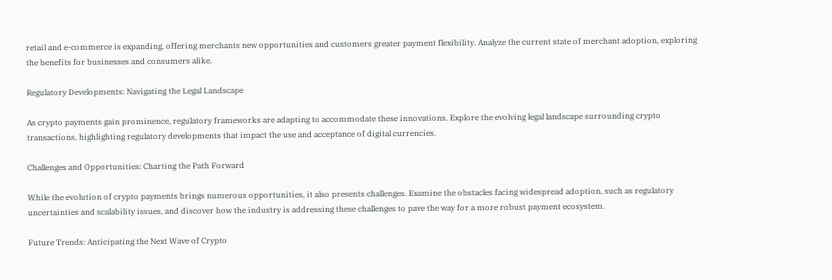retail and e-commerce is expanding, offering merchants new opportunities and customers greater payment flexibility. Analyze the current state of merchant adoption, exploring the benefits for businesses and consumers alike.

Regulatory Developments: Navigating the Legal Landscape

As crypto payments gain prominence, regulatory frameworks are adapting to accommodate these innovations. Explore the evolving legal landscape surrounding crypto transactions, highlighting regulatory developments that impact the use and acceptance of digital currencies.

Challenges and Opportunities: Charting the Path Forward

While the evolution of crypto payments brings numerous opportunities, it also presents challenges. Examine the obstacles facing widespread adoption, such as regulatory uncertainties and scalability issues, and discover how the industry is addressing these challenges to pave the way for a more robust payment ecosystem.

Future Trends: Anticipating the Next Wave of Crypto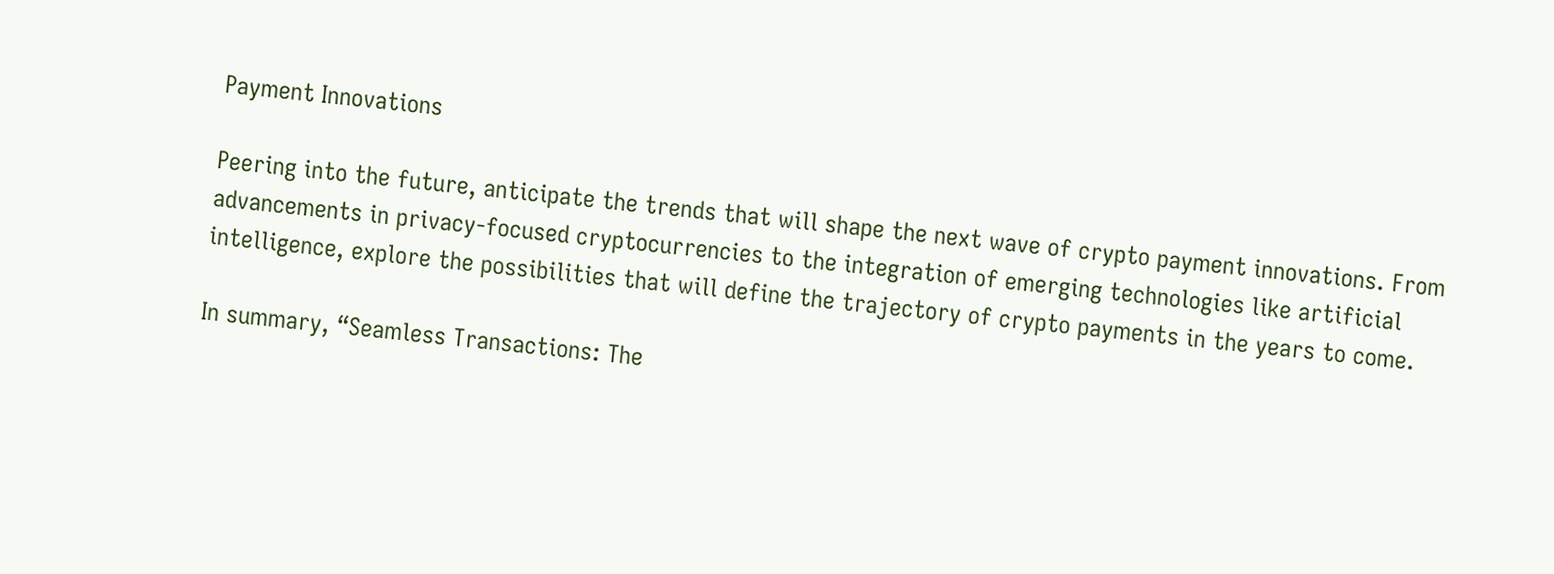Payment Innovations

Peering into the future, anticipate the trends that will shape the next wave of crypto payment innovations. From advancements in privacy-focused cryptocurrencies to the integration of emerging technologies like artificial intelligence, explore the possibilities that will define the trajectory of crypto payments in the years to come.

In summary, “Seamless Transactions: The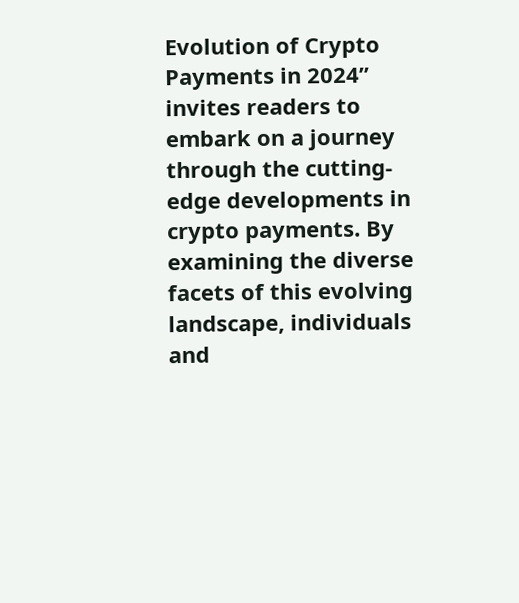Evolution of Crypto Payments in 2024” invites readers to embark on a journey through the cutting-edge developments in crypto payments. By examining the diverse facets of this evolving landscape, individuals and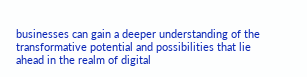businesses can gain a deeper understanding of the transformative potential and possibilities that lie ahead in the realm of digital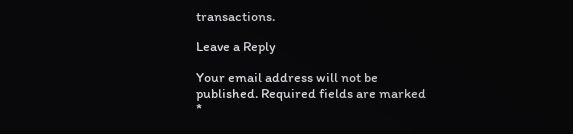transactions.

Leave a Reply

Your email address will not be published. Required fields are marked *